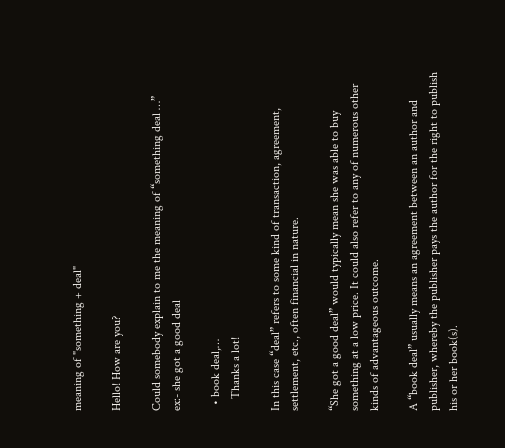meaning of "something + deal"

Hello! How are you?

Could somebody explain to me the meaning of “something deal …”
ex:- she got a good deal

  • book deal,…
    Thanks a lot!

In this case “deal” refers to some kind of transaction, agreement, settlement, etc., often financial in nature.

“She got a good deal” would typically mean she was able to buy something at a low price. It could also refer to any of numerous other kinds of advantageous outcome.

A “book deal” usually means an agreement between an author and publisher, whereby the publisher pays the author for the right to publish his or her book(s).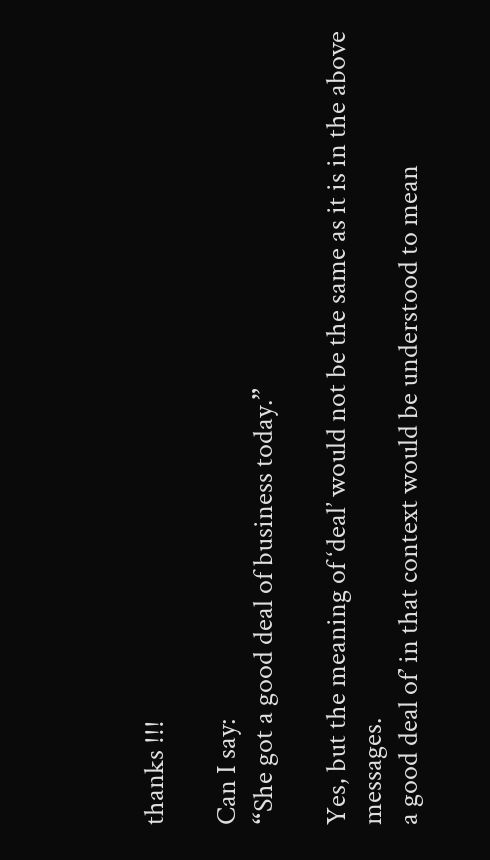thanks !!!

Can I say:
“She got a good deal of business today.”

Yes, but the meaning of ‘deal’ would not be the same as it is in the above messages.
a good deal of’ in that context would be understood to mean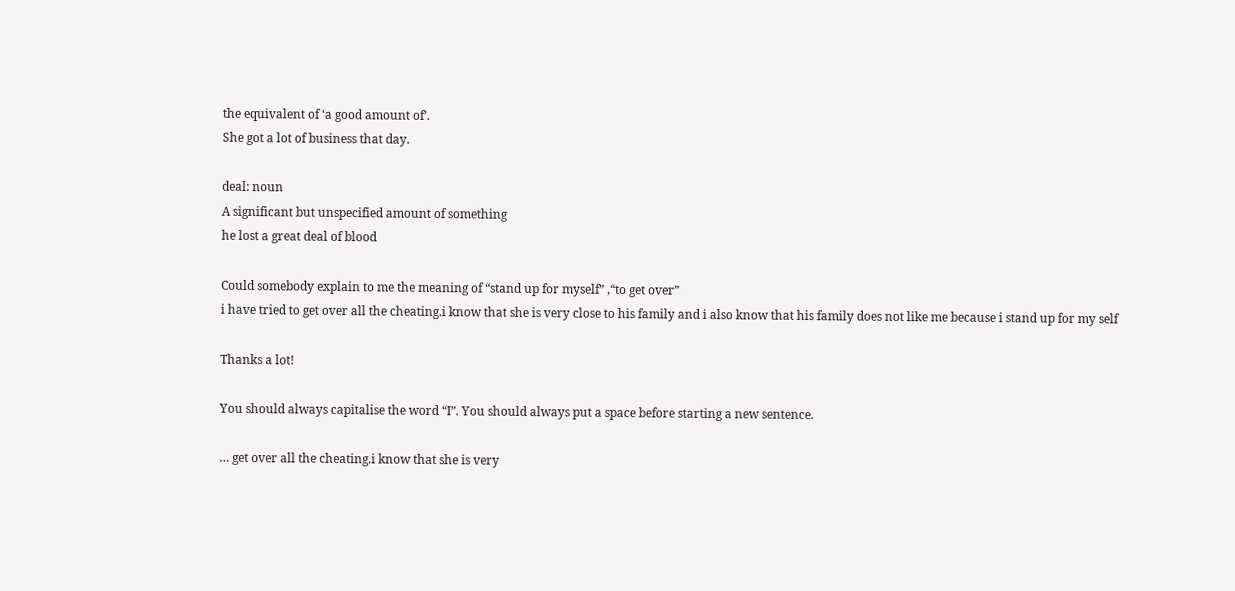the equivalent of ‘a good amount of’.
She got a lot of business that day.

deal: noun
A significant but unspecified amount of something
he lost a great deal of blood

Could somebody explain to me the meaning of “stand up for myself” ,“to get over”
i have tried to get over all the cheating.i know that she is very close to his family and i also know that his family does not like me because i stand up for my self

Thanks a lot!

You should always capitalise the word “I”. You should always put a space before starting a new sentence.

… get over all the cheating.i know that she is very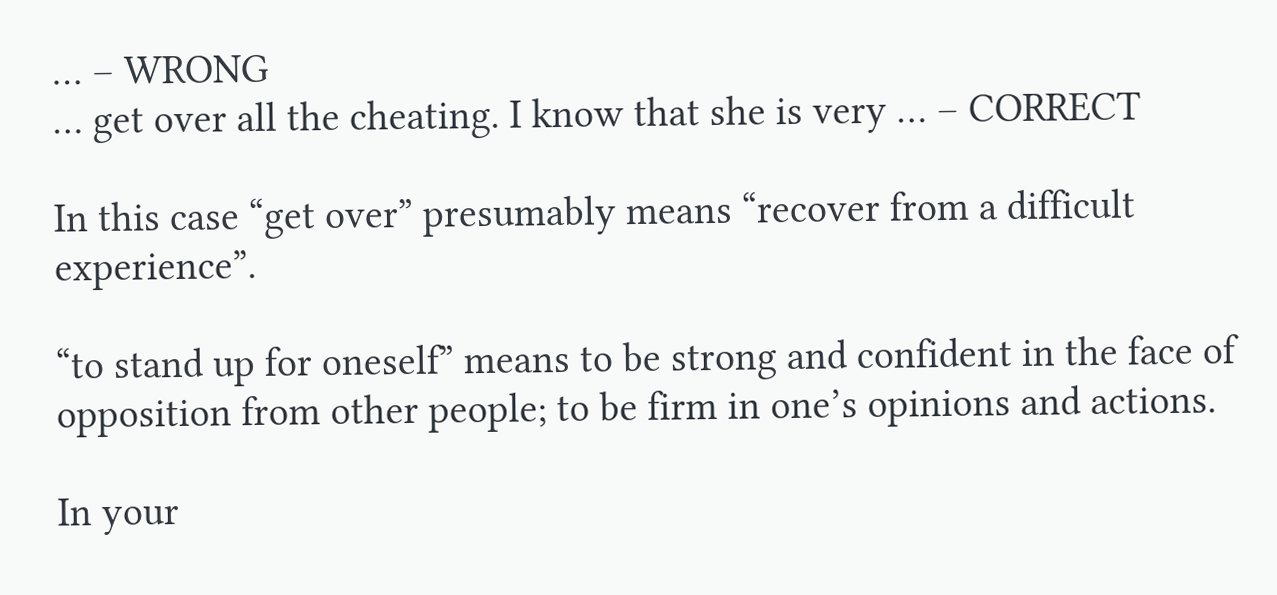… – WRONG
… get over all the cheating. I know that she is very … – CORRECT

In this case “get over” presumably means “recover from a difficult experience”.

“to stand up for oneself” means to be strong and confident in the face of opposition from other people; to be firm in one’s opinions and actions.

In your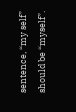sentence, “my self” should be “myself”.